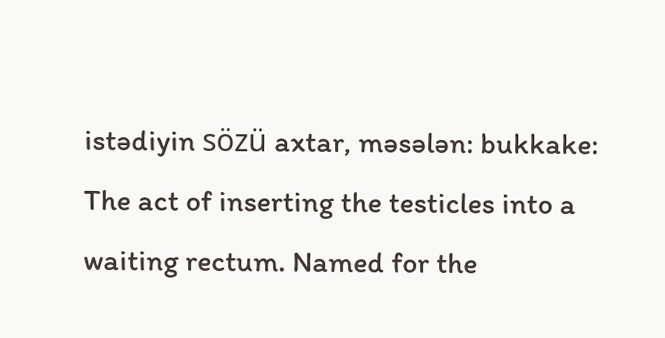istədiyin sözü axtar, məsələn: bukkake:
The act of inserting the testicles into a waiting rectum. Named for the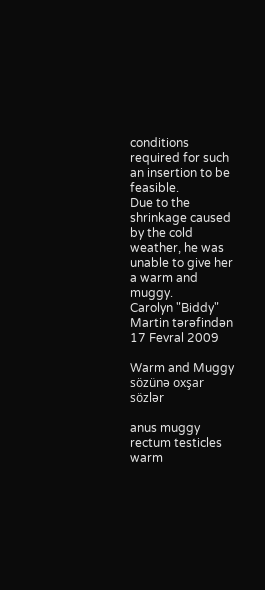conditions required for such an insertion to be feasible.
Due to the shrinkage caused by the cold weather, he was unable to give her a warm and muggy.
Carolyn "Biddy" Martin tərəfindən 17 Fevral 2009

Warm and Muggy sözünə oxşar sözlər

anus muggy rectum testicles warm